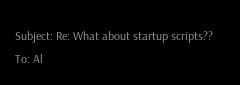Subject: Re: What about startup scripts??
To: Al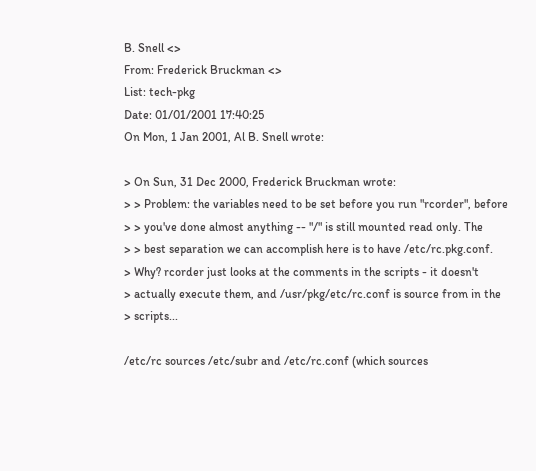B. Snell <>
From: Frederick Bruckman <>
List: tech-pkg
Date: 01/01/2001 17:40:25
On Mon, 1 Jan 2001, Al B. Snell wrote:

> On Sun, 31 Dec 2000, Frederick Bruckman wrote:
> > Problem: the variables need to be set before you run "rcorder", before
> > you've done almost anything -- "/" is still mounted read only. The
> > best separation we can accomplish here is to have /etc/rc.pkg.conf.
> Why? rcorder just looks at the comments in the scripts - it doesn't
> actually execute them, and /usr/pkg/etc/rc.conf is source from in the
> scripts...

/etc/rc sources /etc/subr and /etc/rc.conf (which sources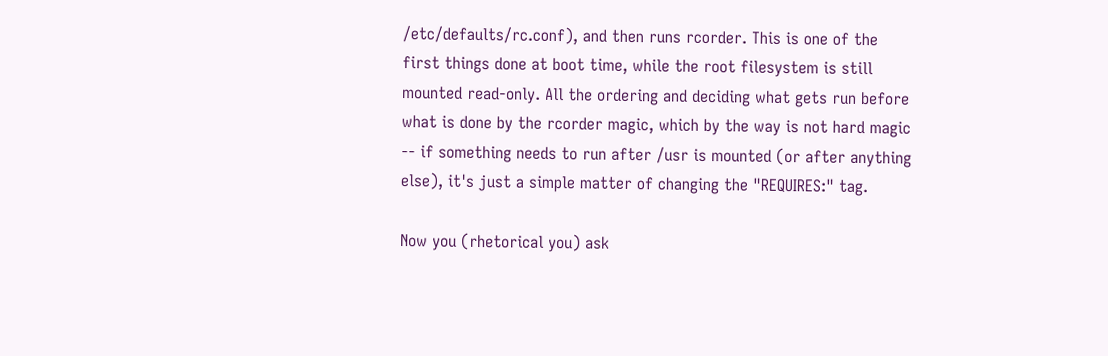/etc/defaults/rc.conf), and then runs rcorder. This is one of the
first things done at boot time, while the root filesystem is still
mounted read-only. All the ordering and deciding what gets run before
what is done by the rcorder magic, which by the way is not hard magic
-- if something needs to run after /usr is mounted (or after anything
else), it's just a simple matter of changing the "REQUIRES:" tag.

Now you (rhetorical you) ask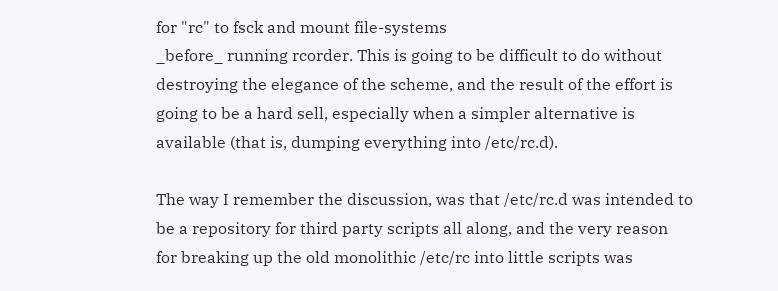for "rc" to fsck and mount file-systems
_before_ running rcorder. This is going to be difficult to do without
destroying the elegance of the scheme, and the result of the effort is
going to be a hard sell, especially when a simpler alternative is
available (that is, dumping everything into /etc/rc.d).

The way I remember the discussion, was that /etc/rc.d was intended to
be a repository for third party scripts all along, and the very reason
for breaking up the old monolithic /etc/rc into little scripts was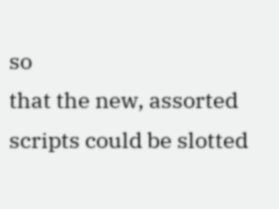so
that the new, assorted scripts could be slotted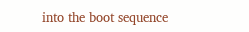into the boot sequence